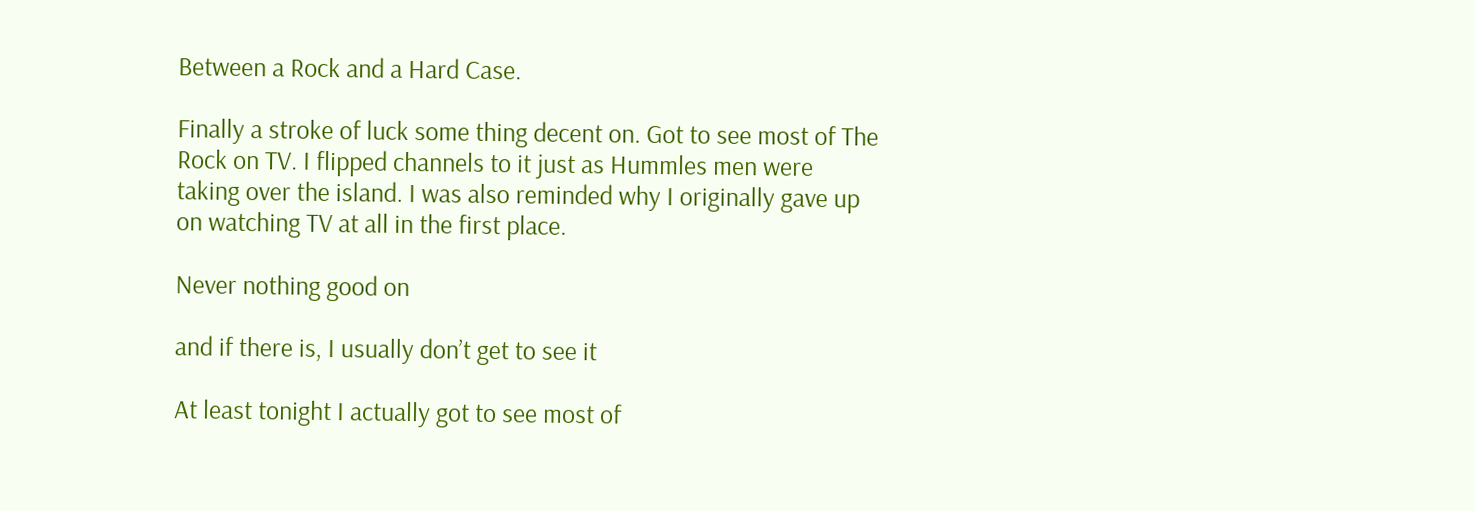Between a Rock and a Hard Case.

Finally a stroke of luck some thing decent on. Got to see most of The Rock on TV. I flipped channels to it just as Hummles men were taking over the island. I was also reminded why I originally gave up on watching TV at all in the first place.

Never nothing good on

and if there is, I usually don’t get to see it

At least tonight I actually got to see most of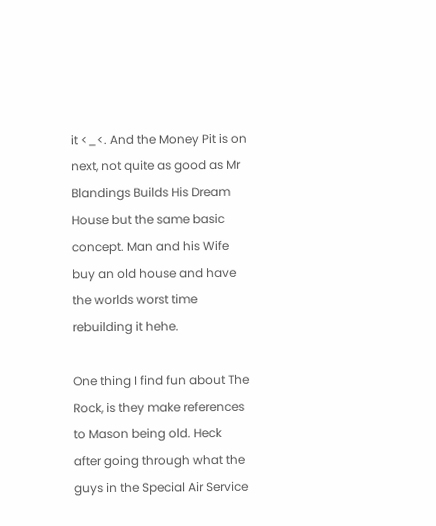it <_<. And the Money Pit is on next, not quite as good as Mr Blandings Builds His Dream House but the same basic concept. Man and his Wife buy an old house and have the worlds worst time rebuilding it hehe.

One thing I find fun about The Rock, is they make references to Mason being old. Heck after going through what the guys in the Special Air Service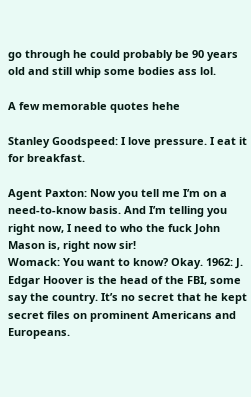go through he could probably be 90 years old and still whip some bodies ass lol.

A few memorable quotes hehe

Stanley Goodspeed: I love pressure. I eat it for breakfast.

Agent Paxton: Now you tell me I’m on a need-to-know basis. And I’m telling you right now, I need to who the fuck John Mason is, right now sir!
Womack: You want to know? Okay. 1962: J. Edgar Hoover is the head of the FBI, some say the country. It’s no secret that he kept secret files on prominent Americans and Europeans.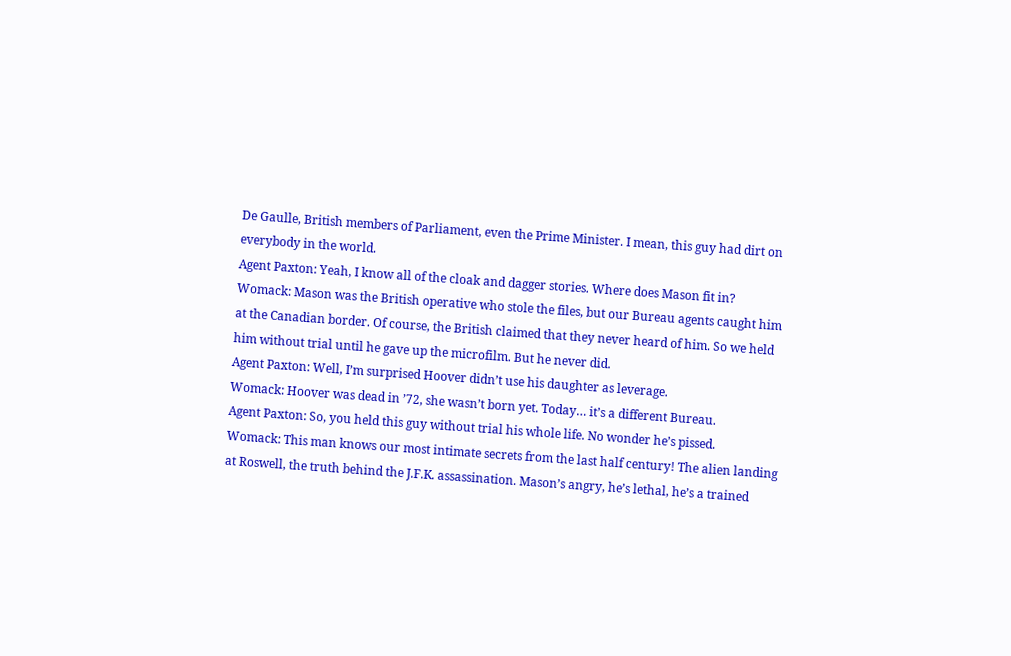De Gaulle, British members of Parliament, even the Prime Minister. I mean, this guy had dirt on everybody in the world.
Agent Paxton: Yeah, I know all of the cloak and dagger stories. Where does Mason fit in?
Womack: Mason was the British operative who stole the files, but our Bureau agents caught him at the Canadian border. Of course, the British claimed that they never heard of him. So we held him without trial until he gave up the microfilm. But he never did.
Agent Paxton: Well, I’m surprised Hoover didn’t use his daughter as leverage.
Womack: Hoover was dead in ’72, she wasn’t born yet. Today… it’s a different Bureau.
Agent Paxton: So, you held this guy without trial his whole life. No wonder he’s pissed.
Womack: This man knows our most intimate secrets from the last half century! The alien landing at Roswell, the truth behind the J.F.K. assassination. Mason’s angry, he’s lethal, he’s a trained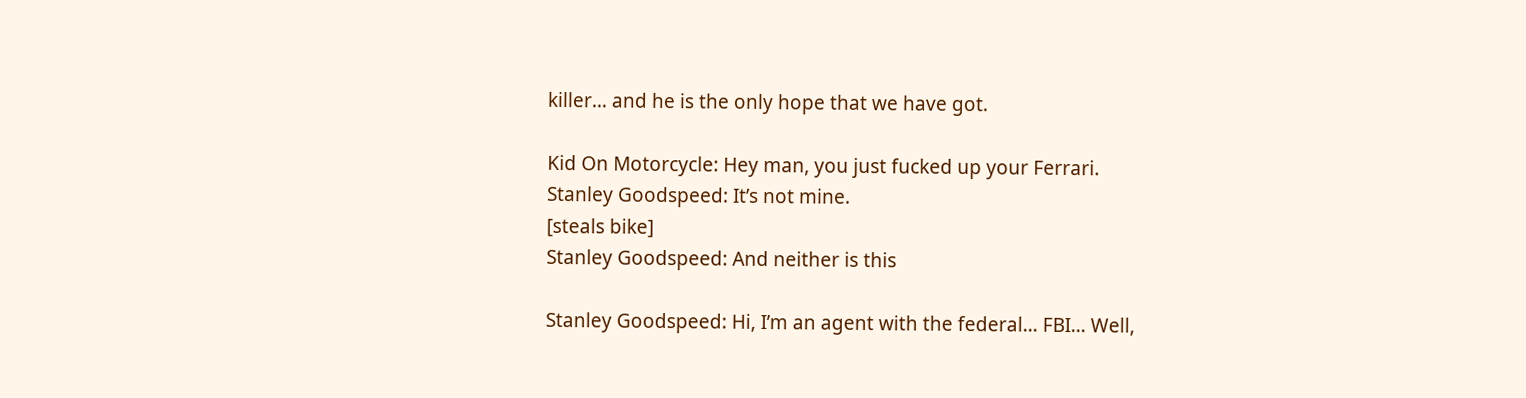killer… and he is the only hope that we have got.

Kid On Motorcycle: Hey man, you just fucked up your Ferrari.
Stanley Goodspeed: It’s not mine.
[steals bike]
Stanley Goodspeed: And neither is this

Stanley Goodspeed: Hi, I’m an agent with the federal… FBI… Well,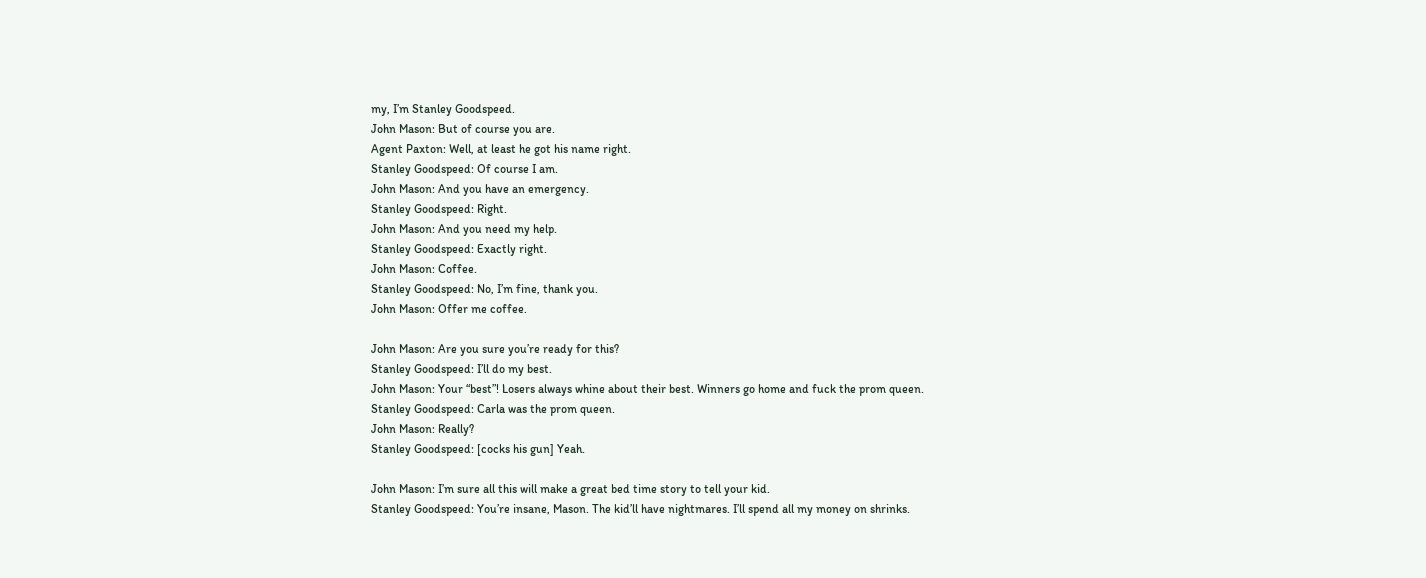my, I’m Stanley Goodspeed.
John Mason: But of course you are.
Agent Paxton: Well, at least he got his name right.
Stanley Goodspeed: Of course I am.
John Mason: And you have an emergency.
Stanley Goodspeed: Right.
John Mason: And you need my help.
Stanley Goodspeed: Exactly right.
John Mason: Coffee.
Stanley Goodspeed: No, I’m fine, thank you.
John Mason: Offer me coffee.

John Mason: Are you sure you’re ready for this?
Stanley Goodspeed: I’ll do my best.
John Mason: Your “best”! Losers always whine about their best. Winners go home and fuck the prom queen.
Stanley Goodspeed: Carla was the prom queen.
John Mason: Really?
Stanley Goodspeed: [cocks his gun] Yeah.

John Mason: I’m sure all this will make a great bed time story to tell your kid.
Stanley Goodspeed: You’re insane, Mason. The kid’ll have nightmares. I’ll spend all my money on shrinks.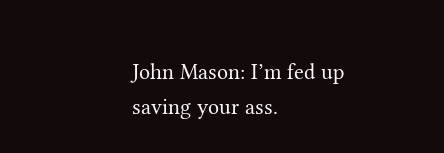John Mason: I’m fed up saving your ass.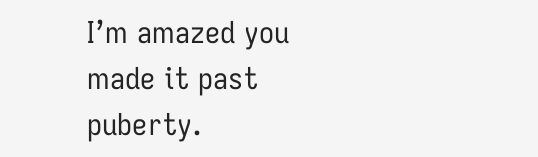I’m amazed you made it past puberty.